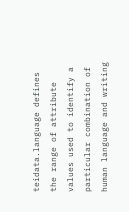teidata.language defines the range of attribute values used to identify a particular combination of human language and writing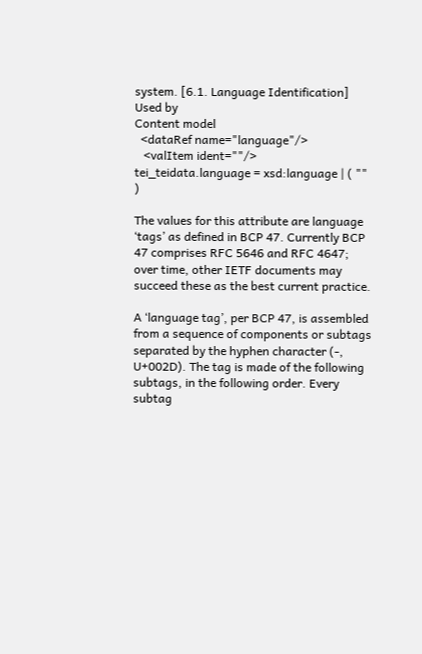system. [6.1. Language Identification]
Used by
Content model
  <dataRef name="language"/>
   <valItem ident=""/>
tei_teidata.language = xsd:language | ( "" )

The values for this attribute are language ‘tags’ as defined in BCP 47. Currently BCP 47 comprises RFC 5646 and RFC 4647; over time, other IETF documents may succeed these as the best current practice.

A ‘language tag’, per BCP 47, is assembled from a sequence of components or subtags separated by the hyphen character (-, U+002D). The tag is made of the following subtags, in the following order. Every subtag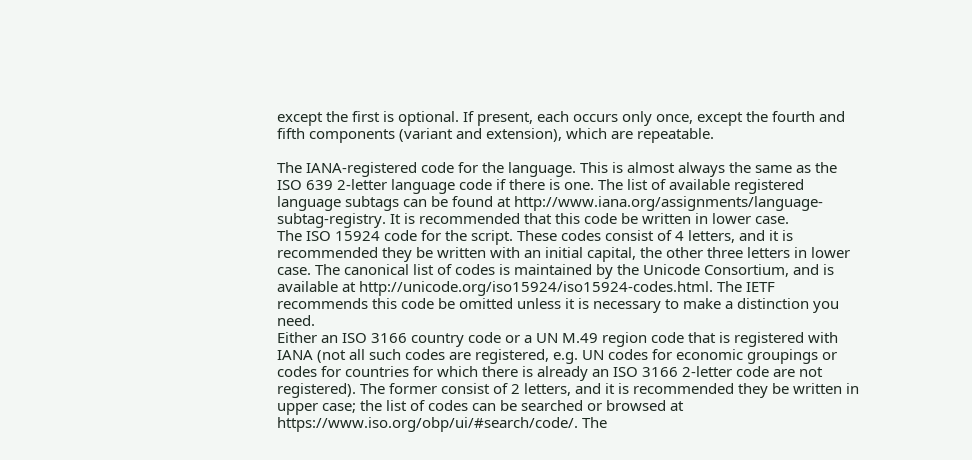except the first is optional. If present, each occurs only once, except the fourth and fifth components (variant and extension), which are repeatable.

The IANA-registered code for the language. This is almost always the same as the ISO 639 2-letter language code if there is one. The list of available registered language subtags can be found at http://www.iana.org/assignments/language-subtag-registry. It is recommended that this code be written in lower case.
The ISO 15924 code for the script. These codes consist of 4 letters, and it is recommended they be written with an initial capital, the other three letters in lower case. The canonical list of codes is maintained by the Unicode Consortium, and is available at http://unicode.org/iso15924/iso15924-codes.html. The IETF recommends this code be omitted unless it is necessary to make a distinction you need.
Either an ISO 3166 country code or a UN M.49 region code that is registered with IANA (not all such codes are registered, e.g. UN codes for economic groupings or codes for countries for which there is already an ISO 3166 2-letter code are not registered). The former consist of 2 letters, and it is recommended they be written in upper case; the list of codes can be searched or browsed at https://www.iso.org/obp/ui/#search/code/. The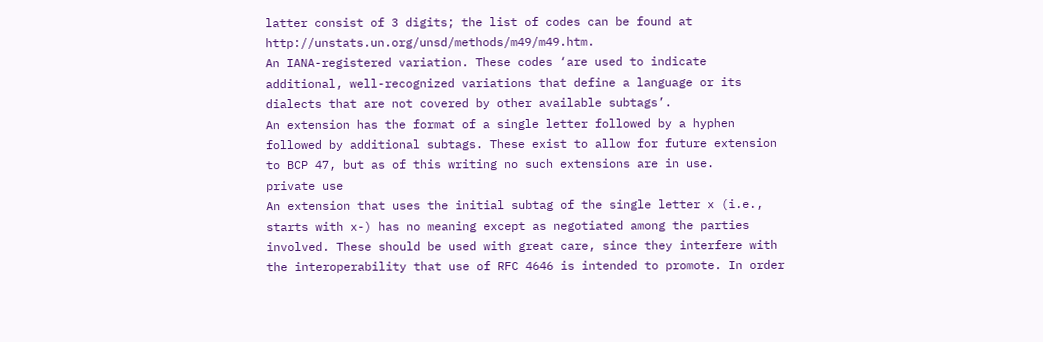latter consist of 3 digits; the list of codes can be found at http://unstats.un.org/unsd/methods/m49/m49.htm.
An IANA-registered variation. These codes ‘are used to indicate additional, well-recognized variations that define a language or its dialects that are not covered by other available subtags’.
An extension has the format of a single letter followed by a hyphen followed by additional subtags. These exist to allow for future extension to BCP 47, but as of this writing no such extensions are in use.
private use
An extension that uses the initial subtag of the single letter x (i.e., starts with x-) has no meaning except as negotiated among the parties involved. These should be used with great care, since they interfere with the interoperability that use of RFC 4646 is intended to promote. In order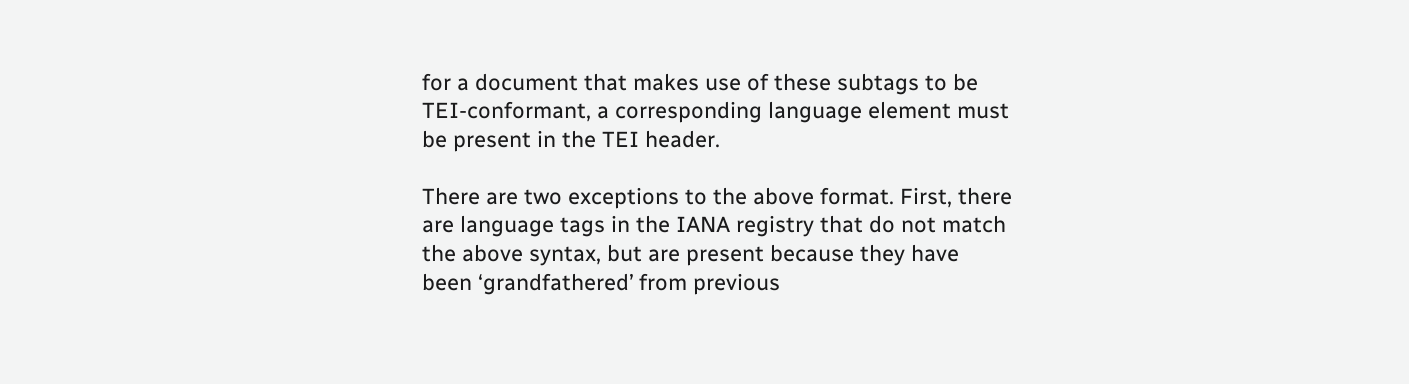for a document that makes use of these subtags to be TEI-conformant, a corresponding language element must be present in the TEI header.

There are two exceptions to the above format. First, there are language tags in the IANA registry that do not match the above syntax, but are present because they have been ‘grandfathered’ from previous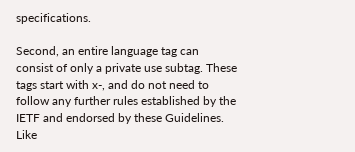specifications.

Second, an entire language tag can consist of only a private use subtag. These tags start with x-, and do not need to follow any further rules established by the IETF and endorsed by these Guidelines. Like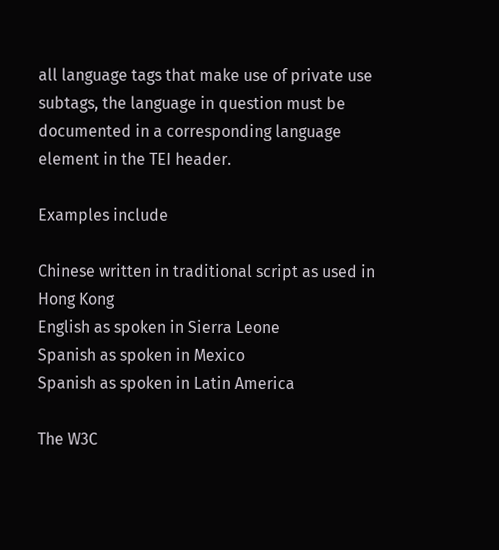all language tags that make use of private use subtags, the language in question must be documented in a corresponding language element in the TEI header.

Examples include

Chinese written in traditional script as used in Hong Kong
English as spoken in Sierra Leone
Spanish as spoken in Mexico
Spanish as spoken in Latin America

The W3C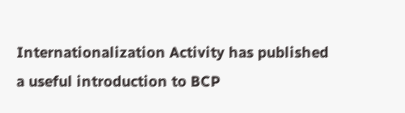Internationalization Activity has published a useful introduction to BCP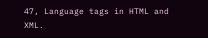47, Language tags in HTML and XML.